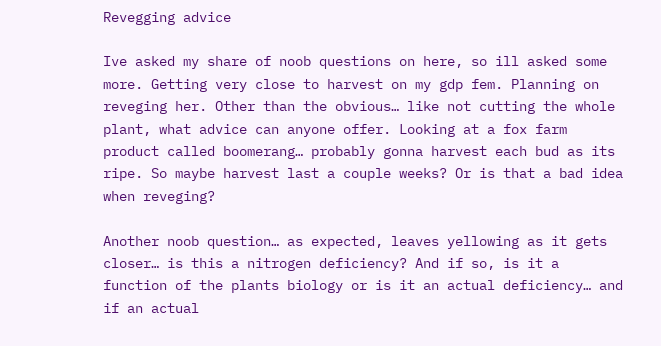Revegging advice

Ive asked my share of noob questions on here, so ill asked some more. Getting very close to harvest on my gdp fem. Planning on reveging her. Other than the obvious… like not cutting the whole plant, what advice can anyone offer. Looking at a fox farm product called boomerang… probably gonna harvest each bud as its ripe. So maybe harvest last a couple weeks? Or is that a bad idea when reveging?

Another noob question… as expected, leaves yellowing as it gets closer… is this a nitrogen deficiency? And if so, is it a function of the plants biology or is it an actual deficiency… and if an actual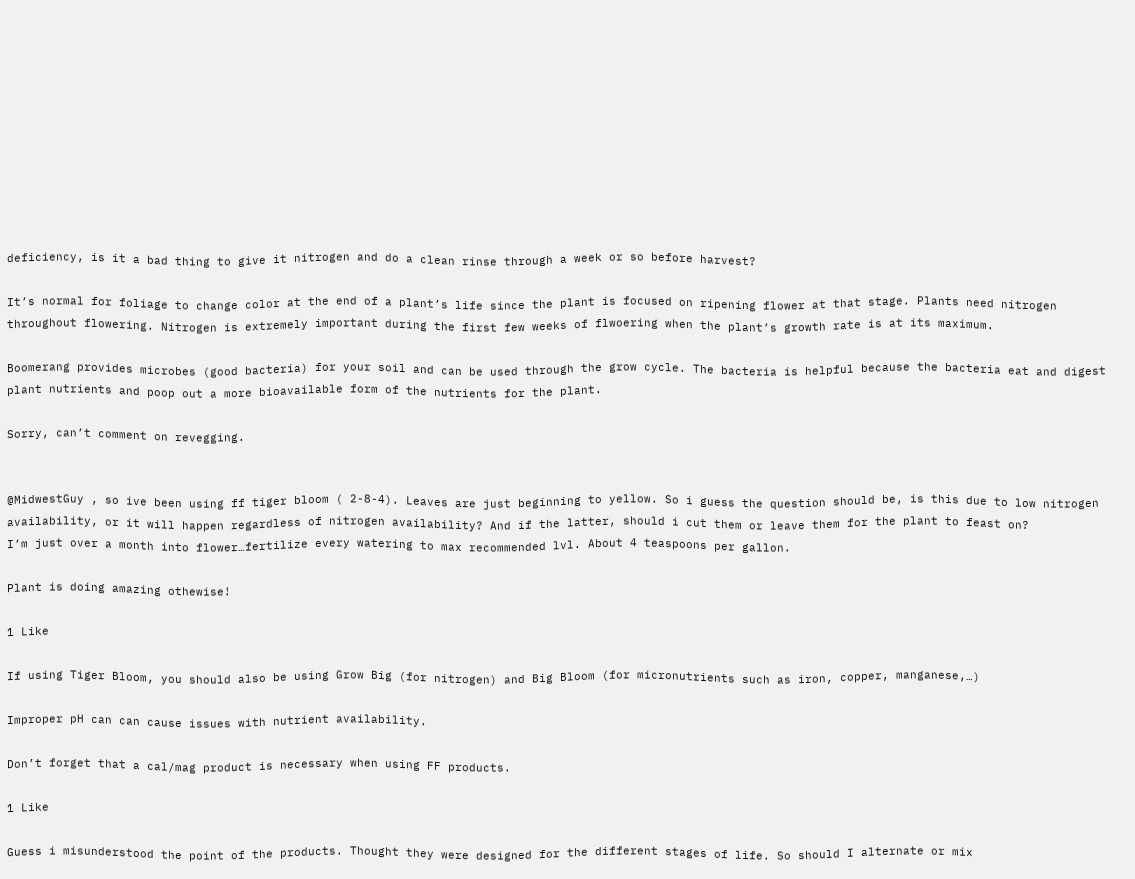deficiency, is it a bad thing to give it nitrogen and do a clean rinse through a week or so before harvest?

It’s normal for foliage to change color at the end of a plant’s life since the plant is focused on ripening flower at that stage. Plants need nitrogen throughout flowering. Nitrogen is extremely important during the first few weeks of flwoering when the plant’s growth rate is at its maximum.

Boomerang provides microbes (good bacteria) for your soil and can be used through the grow cycle. The bacteria is helpful because the bacteria eat and digest plant nutrients and poop out a more bioavailable form of the nutrients for the plant.

Sorry, can’t comment on revegging.


@MidwestGuy , so ive been using ff tiger bloom ( 2-8-4). Leaves are just beginning to yellow. So i guess the question should be, is this due to low nitrogen availability, or it will happen regardless of nitrogen availability? And if the latter, should i cut them or leave them for the plant to feast on?
I’m just over a month into flower…fertilize every watering to max recommended lvl. About 4 teaspoons per gallon.

Plant is doing amazing othewise!

1 Like

If using Tiger Bloom, you should also be using Grow Big (for nitrogen) and Big Bloom (for micronutrients such as iron, copper, manganese,…)

Improper pH can can cause issues with nutrient availability.

Don’t forget that a cal/mag product is necessary when using FF products.

1 Like

Guess i misunderstood the point of the products. Thought they were designed for the different stages of life. So should I alternate or mix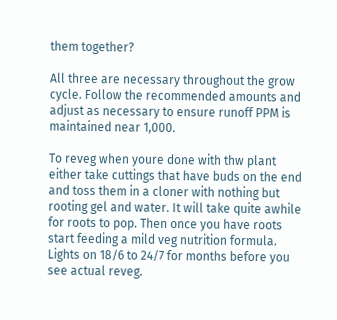them together?

All three are necessary throughout the grow cycle. Follow the recommended amounts and adjust as necessary to ensure runoff PPM is maintained near 1,000.

To reveg when youre done with thw plant either take cuttings that have buds on the end and toss them in a cloner with nothing but rooting gel and water. It will take quite awhile for roots to pop. Then once you have roots start feeding a mild veg nutrition formula. Lights on 18/6 to 24/7 for months before you see actual reveg.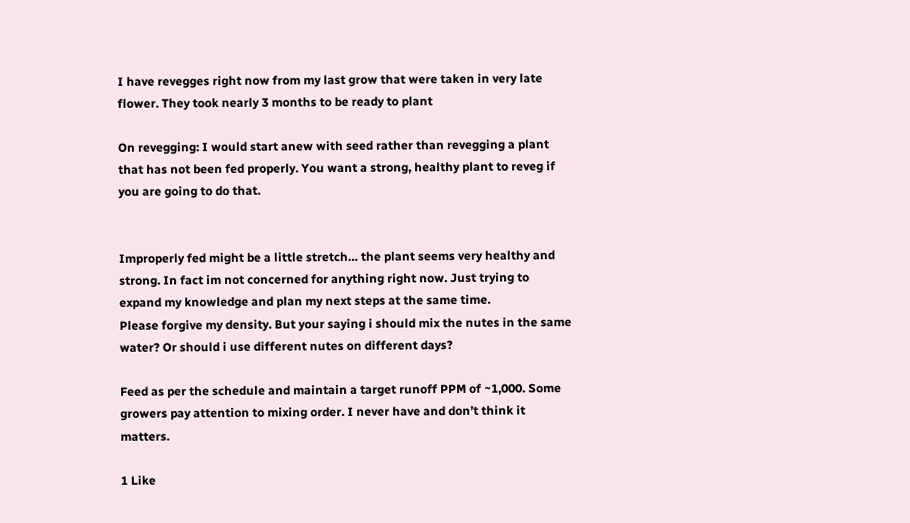I have revegges right now from my last grow that were taken in very late flower. They took nearly 3 months to be ready to plant

On revegging: I would start anew with seed rather than revegging a plant that has not been fed properly. You want a strong, healthy plant to reveg if you are going to do that.


Improperly fed might be a little stretch… the plant seems very healthy and strong. In fact im not concerned for anything right now. Just trying to expand my knowledge and plan my next steps at the same time.
Please forgive my density. But your saying i should mix the nutes in the same water? Or should i use different nutes on different days?

Feed as per the schedule and maintain a target runoff PPM of ~1,000. Some growers pay attention to mixing order. I never have and don’t think it matters.

1 Like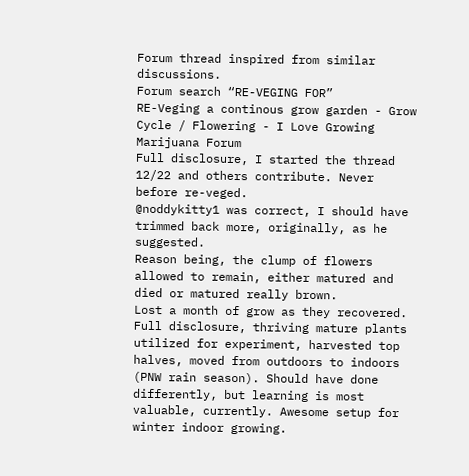Forum thread inspired from similar discussions.
Forum search “RE-VEGING FOR”
RE-Veging a continous grow garden - Grow Cycle / Flowering - I Love Growing Marijuana Forum
Full disclosure, I started the thread 12/22 and others contribute. Never before re-veged.
@noddykitty1 was correct, I should have trimmed back more, originally, as he suggested.
Reason being, the clump of flowers allowed to remain, either matured and died or matured really brown.
Lost a month of grow as they recovered.
Full disclosure, thriving mature plants utilized for experiment, harvested top halves, moved from outdoors to indoors (PNW rain season). Should have done differently, but learning is most valuable, currently. Awesome setup for winter indoor growing.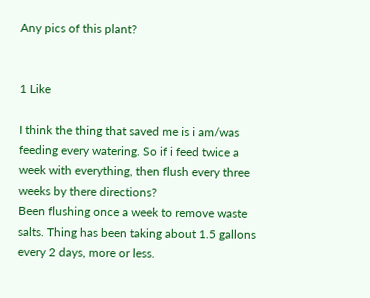Any pics of this plant?


1 Like

I think the thing that saved me is i am/was feeding every watering. So if i feed twice a week with everything, then flush every three weeks by there directions?
Been flushing once a week to remove waste salts. Thing has been taking about 1.5 gallons every 2 days, more or less.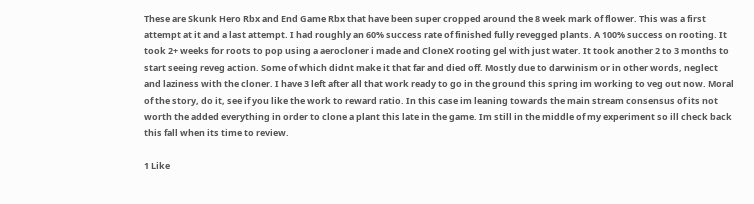These are Skunk Hero Rbx and End Game Rbx that have been super cropped around the 8 week mark of flower. This was a first attempt at it and a last attempt. I had roughly an 60% success rate of finished fully revegged plants. A 100% success on rooting. It took 2+ weeks for roots to pop using a aerocloner i made and CloneX rooting gel with just water. It took another 2 to 3 months to start seeing reveg action. Some of which didnt make it that far and died off. Mostly due to darwinism or in other words, neglect and laziness with the cloner. I have 3 left after all that work ready to go in the ground this spring im working to veg out now. Moral of the story, do it, see if you like the work to reward ratio. In this case im leaning towards the main stream consensus of its not worth the added everything in order to clone a plant this late in the game. Im still in the middle of my experiment so ill check back this fall when its time to review.

1 Like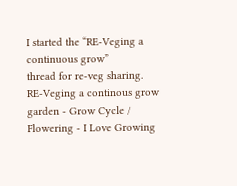I started the “RE-Veging a continuous grow”
thread for re-veg sharing.
RE-Veging a continous grow garden - Grow Cycle / Flowering - I Love Growing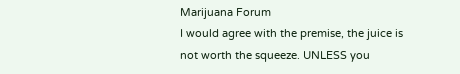Marijuana Forum
I would agree with the premise, the juice is not worth the squeeze. UNLESS you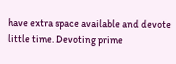have extra space available and devote little time. Devoting prime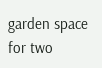garden space for two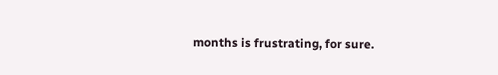months is frustrating, for sure.